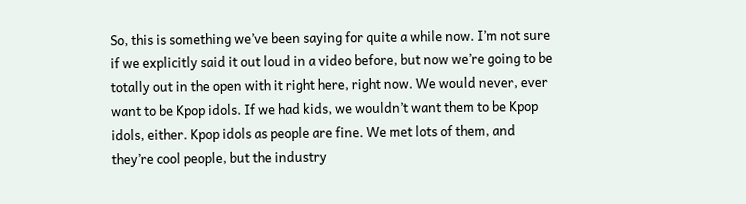So, this is something we’ve been saying for quite a while now. I’m not sure if we explicitly said it out loud in a video before, but now we’re going to be totally out in the open with it right here, right now. We would never, ever want to be Kpop idols. If we had kids, we wouldn’t want them to be Kpop idols, either. Kpop idols as people are fine. We met lots of them, and they’re cool people, but the industry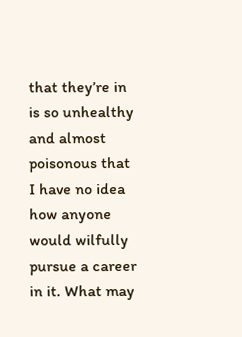that they’re in is so unhealthy and almost poisonous that I have no idea how anyone would wilfully pursue a career in it. What may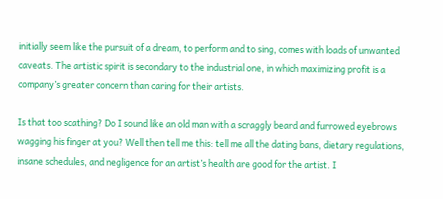initially seem like the pursuit of a dream, to perform and to sing, comes with loads of unwanted caveats. The artistic spirit is secondary to the industrial one, in which maximizing profit is a company’s greater concern than caring for their artists.

Is that too scathing? Do I sound like an old man with a scraggly beard and furrowed eyebrows wagging his finger at you? Well then tell me this: tell me all the dating bans, dietary regulations, insane schedules, and negligence for an artist’s health are good for the artist. I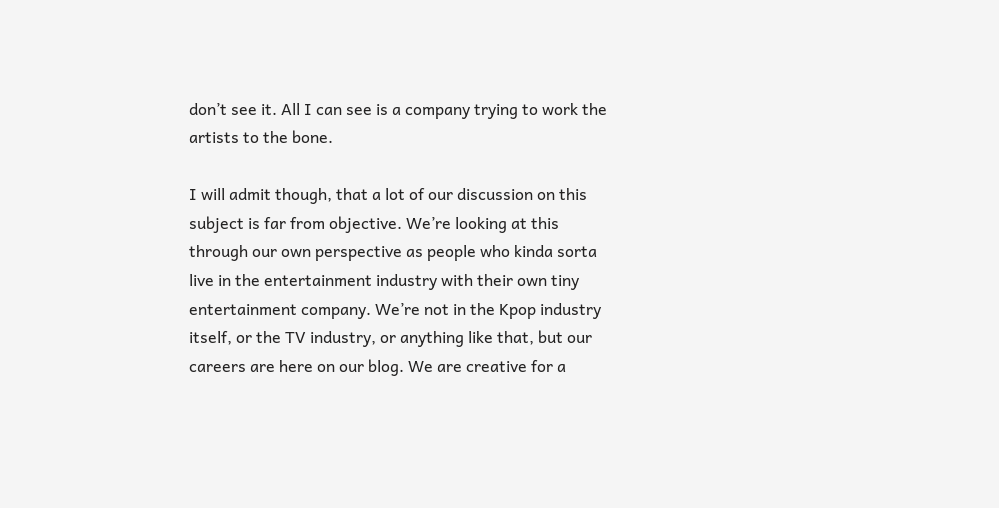don’t see it. All I can see is a company trying to work the artists to the bone.

I will admit though, that a lot of our discussion on this subject is far from objective. We’re looking at this through our own perspective as people who kinda sorta live in the entertainment industry with their own tiny entertainment company. We’re not in the Kpop industry itself, or the TV industry, or anything like that, but our careers are here on our blog. We are creative for a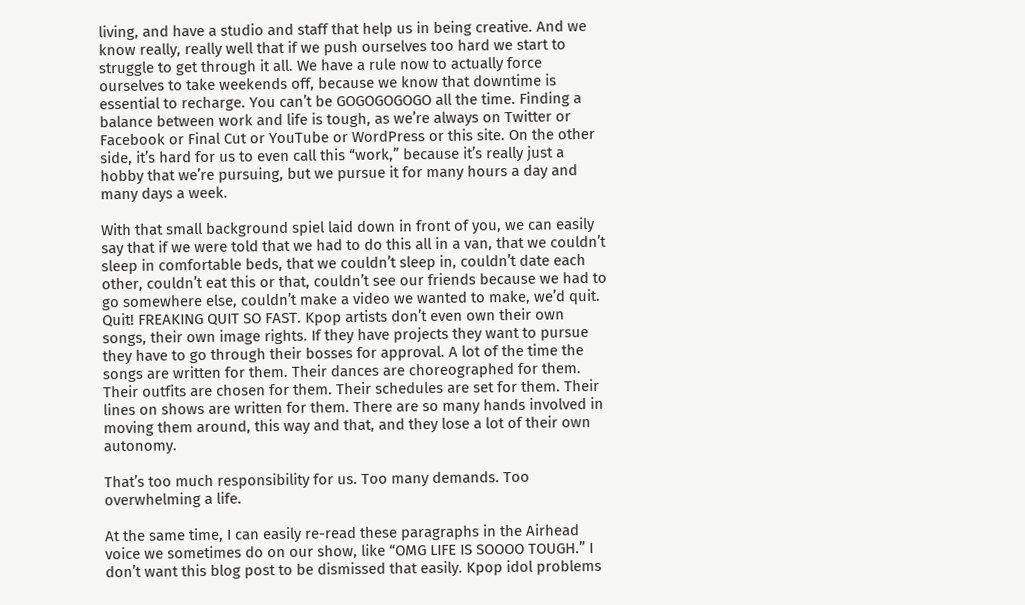living, and have a studio and staff that help us in being creative. And we know really, really well that if we push ourselves too hard we start to struggle to get through it all. We have a rule now to actually force ourselves to take weekends off, because we know that downtime is essential to recharge. You can’t be GOGOGOGOGO all the time. Finding a balance between work and life is tough, as we’re always on Twitter or Facebook or Final Cut or YouTube or WordPress or this site. On the other side, it’s hard for us to even call this “work,” because it’s really just a hobby that we’re pursuing, but we pursue it for many hours a day and many days a week.

With that small background spiel laid down in front of you, we can easily say that if we were told that we had to do this all in a van, that we couldn’t sleep in comfortable beds, that we couldn’t sleep in, couldn’t date each other, couldn’t eat this or that, couldn’t see our friends because we had to go somewhere else, couldn’t make a video we wanted to make, we’d quit. Quit! FREAKING QUIT SO FAST. Kpop artists don’t even own their own songs, their own image rights. If they have projects they want to pursue they have to go through their bosses for approval. A lot of the time the songs are written for them. Their dances are choreographed for them. Their outfits are chosen for them. Their schedules are set for them. Their lines on shows are written for them. There are so many hands involved in moving them around, this way and that, and they lose a lot of their own autonomy.

That’s too much responsibility for us. Too many demands. Too overwhelming a life.

At the same time, I can easily re-read these paragraphs in the Airhead voice we sometimes do on our show, like “OMG LIFE IS SOOOO TOUGH.” I don’t want this blog post to be dismissed that easily. Kpop idol problems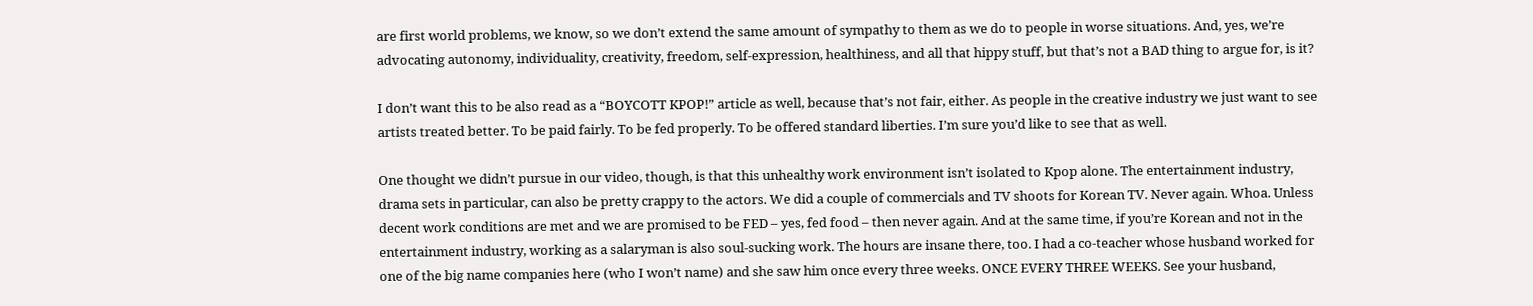are first world problems, we know, so we don’t extend the same amount of sympathy to them as we do to people in worse situations. And, yes, we’re advocating autonomy, individuality, creativity, freedom, self-expression, healthiness, and all that hippy stuff, but that’s not a BAD thing to argue for, is it?

I don’t want this to be also read as a “BOYCOTT KPOP!” article as well, because that’s not fair, either. As people in the creative industry we just want to see artists treated better. To be paid fairly. To be fed properly. To be offered standard liberties. I’m sure you’d like to see that as well.

One thought we didn’t pursue in our video, though, is that this unhealthy work environment isn’t isolated to Kpop alone. The entertainment industry, drama sets in particular, can also be pretty crappy to the actors. We did a couple of commercials and TV shoots for Korean TV. Never again. Whoa. Unless decent work conditions are met and we are promised to be FED – yes, fed food – then never again. And at the same time, if you’re Korean and not in the entertainment industry, working as a salaryman is also soul-sucking work. The hours are insane there, too. I had a co-teacher whose husband worked for one of the big name companies here (who I won’t name) and she saw him once every three weeks. ONCE EVERY THREE WEEKS. See your husband,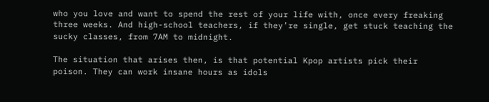who you love and want to spend the rest of your life with, once every freaking three weeks. And high-school teachers, if they’re single, get stuck teaching the sucky classes, from 7AM to midnight.

The situation that arises then, is that potential Kpop artists pick their poison. They can work insane hours as idols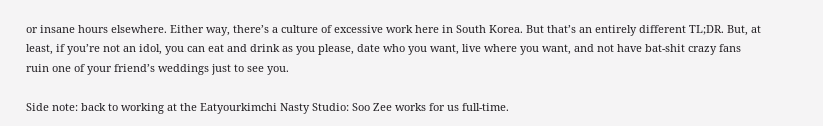or insane hours elsewhere. Either way, there’s a culture of excessive work here in South Korea. But that’s an entirely different TL;DR. But, at least, if you’re not an idol, you can eat and drink as you please, date who you want, live where you want, and not have bat-shit crazy fans ruin one of your friend’s weddings just to see you.

Side note: back to working at the Eatyourkimchi Nasty Studio: Soo Zee works for us full-time.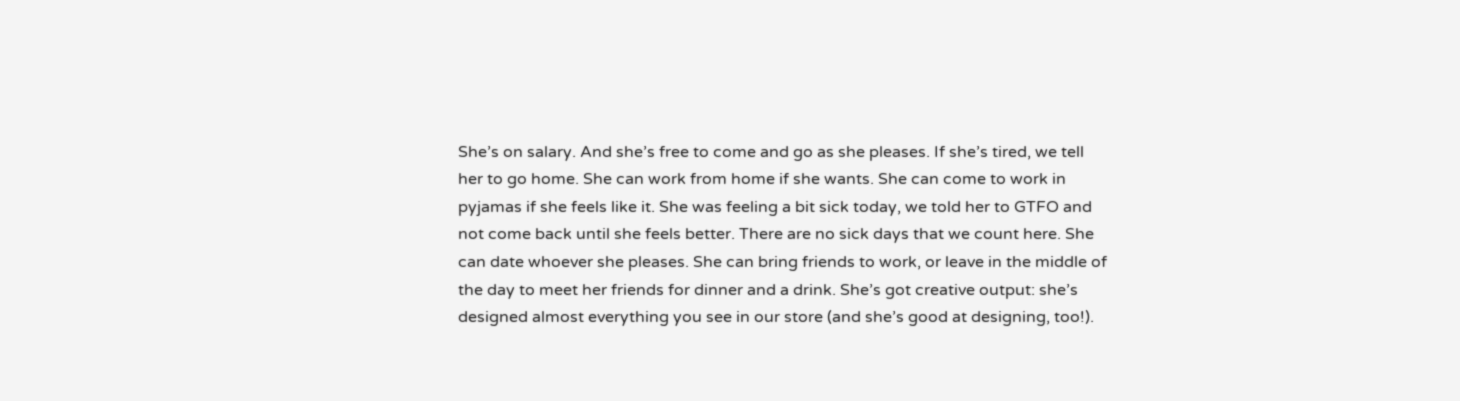She’s on salary. And she’s free to come and go as she pleases. If she’s tired, we tell her to go home. She can work from home if she wants. She can come to work in pyjamas if she feels like it. She was feeling a bit sick today, we told her to GTFO and not come back until she feels better. There are no sick days that we count here. She can date whoever she pleases. She can bring friends to work, or leave in the middle of the day to meet her friends for dinner and a drink. She’s got creative output: she’s designed almost everything you see in our store (and she’s good at designing, too!).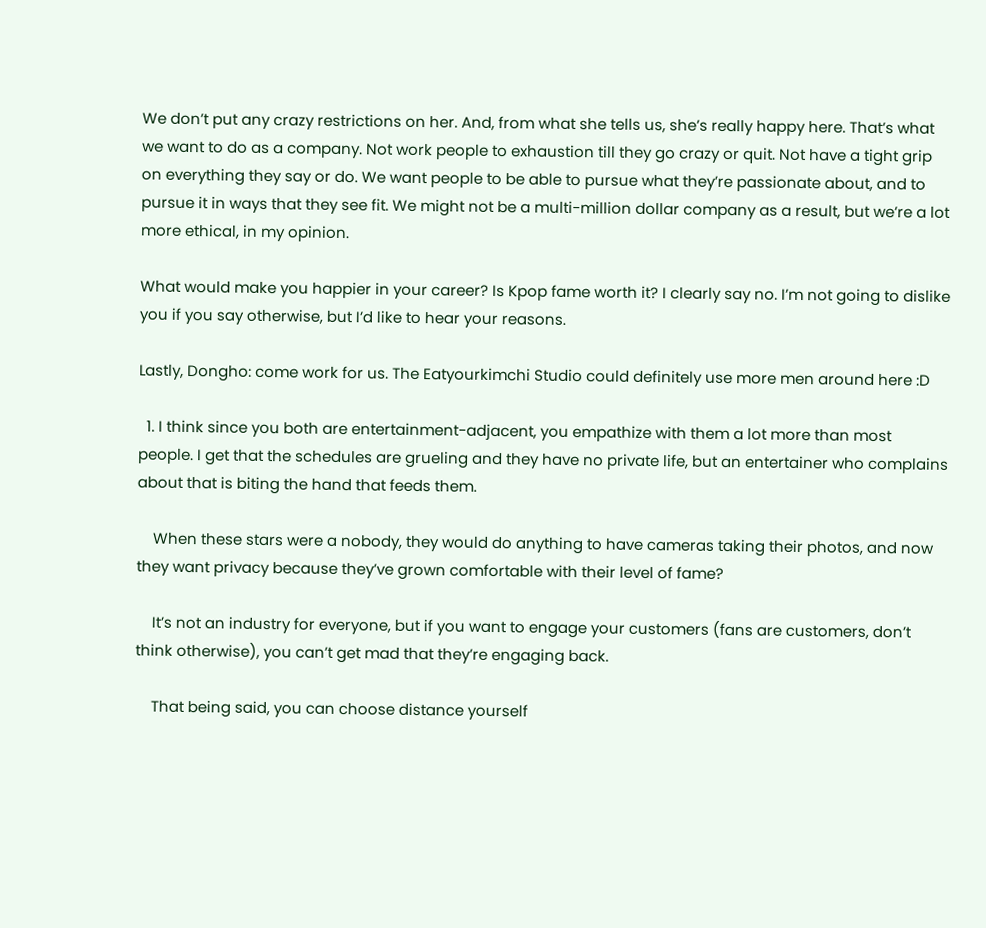We don’t put any crazy restrictions on her. And, from what she tells us, she’s really happy here. That’s what we want to do as a company. Not work people to exhaustion till they go crazy or quit. Not have a tight grip on everything they say or do. We want people to be able to pursue what they’re passionate about, and to pursue it in ways that they see fit. We might not be a multi-million dollar company as a result, but we’re a lot more ethical, in my opinion.

What would make you happier in your career? Is Kpop fame worth it? I clearly say no. I’m not going to dislike you if you say otherwise, but I’d like to hear your reasons.

Lastly, Dongho: come work for us. The Eatyourkimchi Studio could definitely use more men around here :D

  1. I think since you both are entertainment-adjacent, you empathize with them a lot more than most people. I get that the schedules are grueling and they have no private life, but an entertainer who complains about that is biting the hand that feeds them.

    When these stars were a nobody, they would do anything to have cameras taking their photos, and now they want privacy because they’ve grown comfortable with their level of fame?

    It’s not an industry for everyone, but if you want to engage your customers (fans are customers, don’t think otherwise), you can’t get mad that they’re engaging back.

    That being said, you can choose distance yourself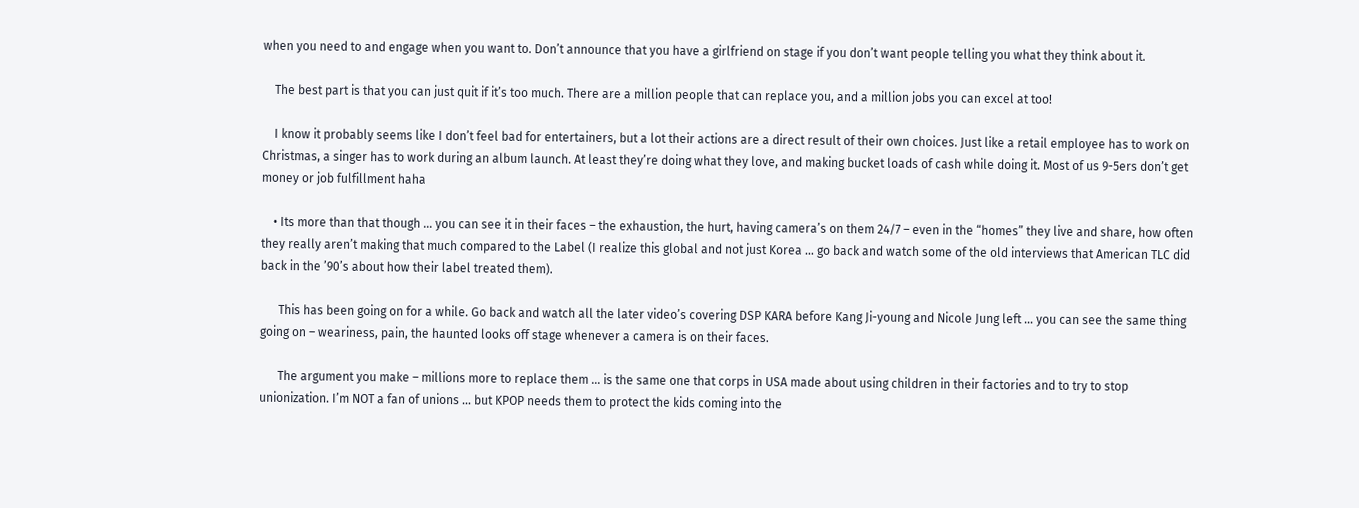when you need to and engage when you want to. Don’t announce that you have a girlfriend on stage if you don’t want people telling you what they think about it.

    The best part is that you can just quit if it’s too much. There are a million people that can replace you, and a million jobs you can excel at too!

    I know it probably seems like I don’t feel bad for entertainers, but a lot their actions are a direct result of their own choices. Just like a retail employee has to work on Christmas, a singer has to work during an album launch. At least they’re doing what they love, and making bucket loads of cash while doing it. Most of us 9-5ers don’t get money or job fulfillment haha

    • Its more than that though … you can see it in their faces – the exhaustion, the hurt, having camera’s on them 24/7 – even in the “homes” they live and share, how often they really aren’t making that much compared to the Label (I realize this global and not just Korea … go back and watch some of the old interviews that American TLC did back in the ’90’s about how their label treated them).

      This has been going on for a while. Go back and watch all the later video’s covering DSP KARA before Kang Ji-young and Nicole Jung left … you can see the same thing going on – weariness, pain, the haunted looks off stage whenever a camera is on their faces.

      The argument you make – millions more to replace them … is the same one that corps in USA made about using children in their factories and to try to stop unionization. I’m NOT a fan of unions … but KPOP needs them to protect the kids coming into the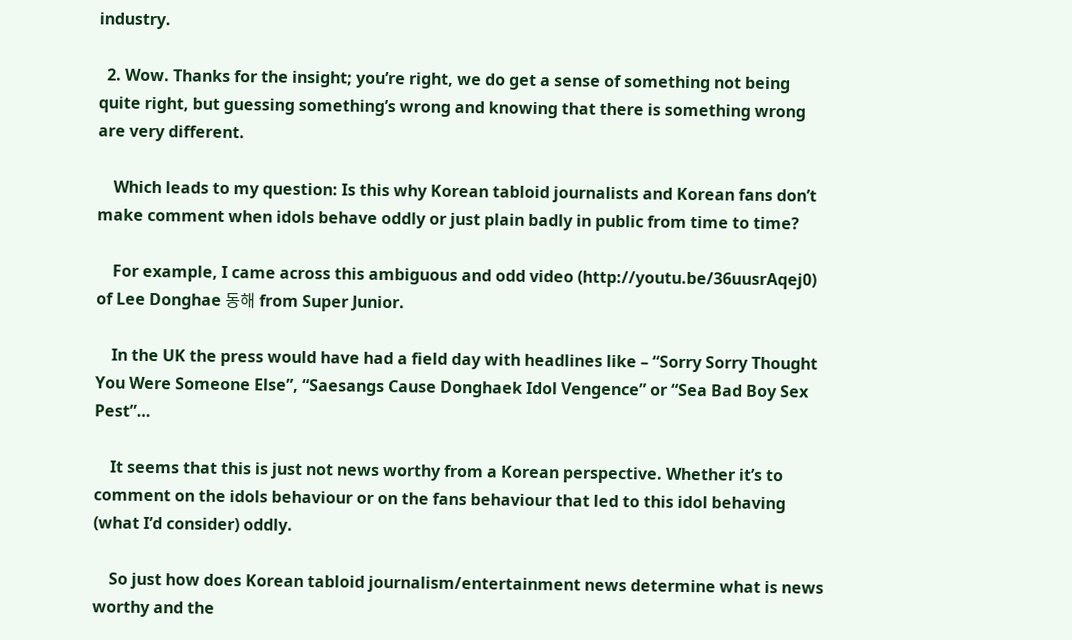industry.

  2. Wow. Thanks for the insight; you’re right, we do get a sense of something not being quite right, but guessing something’s wrong and knowing that there is something wrong are very different.

    Which leads to my question: Is this why Korean tabloid journalists and Korean fans don’t make comment when idols behave oddly or just plain badly in public from time to time?

    For example, I came across this ambiguous and odd video (http://youtu.be/36uusrAqej0) of Lee Donghae 동해 from Super Junior.

    In the UK the press would have had a field day with headlines like – “Sorry Sorry Thought You Were Someone Else”, “Saesangs Cause Donghaek Idol Vengence” or “Sea Bad Boy Sex Pest”…

    It seems that this is just not news worthy from a Korean perspective. Whether it’s to comment on the idols behaviour or on the fans behaviour that led to this idol behaving (what I’d consider) oddly.

    So just how does Korean tabloid journalism/entertainment news determine what is news worthy and the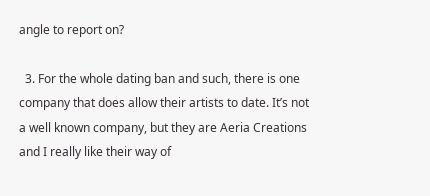angle to report on?

  3. For the whole dating ban and such, there is one company that does allow their artists to date. It’s not a well known company, but they are Aeria Creations and I really like their way of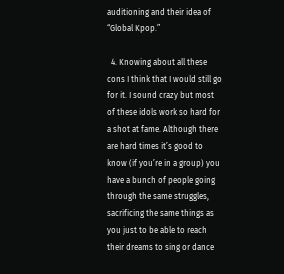auditioning and their idea of “Global Kpop.”

  4. Knowing about all these cons I think that I would still go for it. I sound crazy but most of these idols work so hard for a shot at fame. Although there are hard times it’s good to know (if you’re in a group) you have a bunch of people going through the same struggles, sacrificing the same things as you just to be able to reach their dreams to sing or dance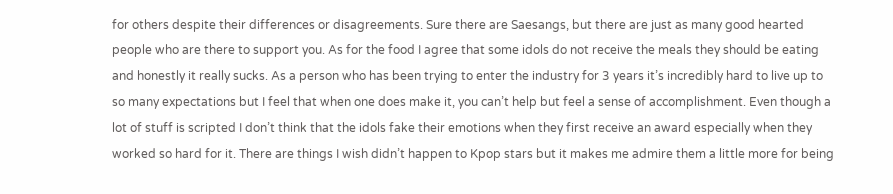for others despite their differences or disagreements. Sure there are Saesangs, but there are just as many good hearted people who are there to support you. As for the food I agree that some idols do not receive the meals they should be eating and honestly it really sucks. As a person who has been trying to enter the industry for 3 years it’s incredibly hard to live up to so many expectations but I feel that when one does make it, you can’t help but feel a sense of accomplishment. Even though a lot of stuff is scripted I don’t think that the idols fake their emotions when they first receive an award especially when they worked so hard for it. There are things I wish didn’t happen to Kpop stars but it makes me admire them a little more for being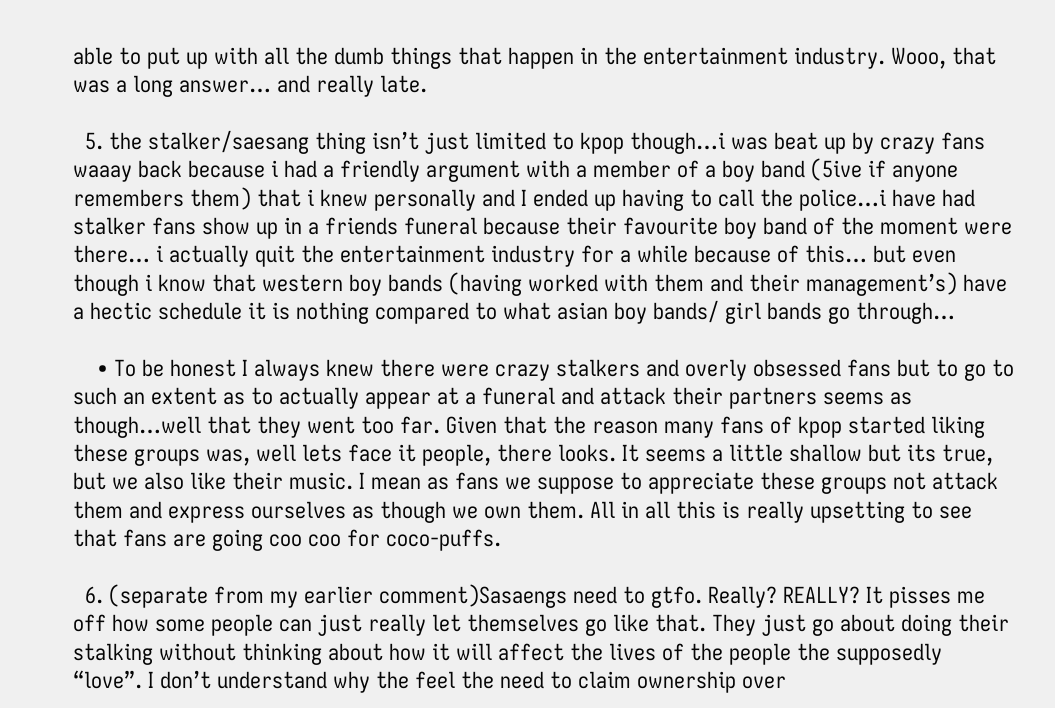able to put up with all the dumb things that happen in the entertainment industry. Wooo, that was a long answer… and really late.

  5. the stalker/saesang thing isn’t just limited to kpop though…i was beat up by crazy fans waaay back because i had a friendly argument with a member of a boy band (5ive if anyone remembers them) that i knew personally and I ended up having to call the police…i have had stalker fans show up in a friends funeral because their favourite boy band of the moment were there… i actually quit the entertainment industry for a while because of this… but even though i know that western boy bands (having worked with them and their management’s) have a hectic schedule it is nothing compared to what asian boy bands/ girl bands go through…

    • To be honest I always knew there were crazy stalkers and overly obsessed fans but to go to such an extent as to actually appear at a funeral and attack their partners seems as though…well that they went too far. Given that the reason many fans of kpop started liking these groups was, well lets face it people, there looks. It seems a little shallow but its true, but we also like their music. I mean as fans we suppose to appreciate these groups not attack them and express ourselves as though we own them. All in all this is really upsetting to see that fans are going coo coo for coco-puffs.

  6. (separate from my earlier comment)Sasaengs need to gtfo. Really? REALLY? It pisses me off how some people can just really let themselves go like that. They just go about doing their stalking without thinking about how it will affect the lives of the people the supposedly “love”. I don’t understand why the feel the need to claim ownership over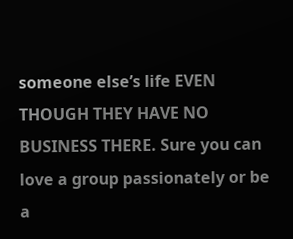someone else’s life EVEN THOUGH THEY HAVE NO BUSINESS THERE. Sure you can love a group passionately or be a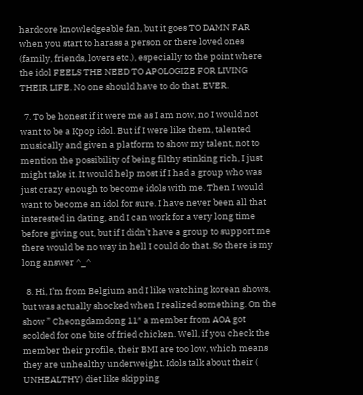hardcore knowledgeable fan, but it goes TO DAMN FAR when you start to harass a person or there loved ones (family, friends, lovers etc.), especially to the point where the idol FEELS THE NEED TO APOLOGIZE FOR LIVING THEIR LIFE. No one should have to do that. EVER.

  7. To be honest if it were me as I am now, no I would not want to be a Kpop idol. But if I were like them, talented musically and given a platform to show my talent, not to mention the possibility of being filthy stinking rich, I just might take it. It would help most if I had a group who was just crazy enough to become idols with me. Then I would want to become an idol for sure. I have never been all that interested in dating, and I can work for a very long time before giving out, but if I didn’t have a group to support me there would be no way in hell I could do that. So there is my long answer ^_^

  8. Hi, I’m from Belgium and I like watching korean shows, but was actually shocked when I realized something. On the show ” Cheongdamdong 11″ a member from AOA got scolded for one bite of fried chicken. Well, if you check the member their profile, their BMI are too low, which means they are unhealthy underweight. Idols talk about their ( UNHEALTHY) diet like skipping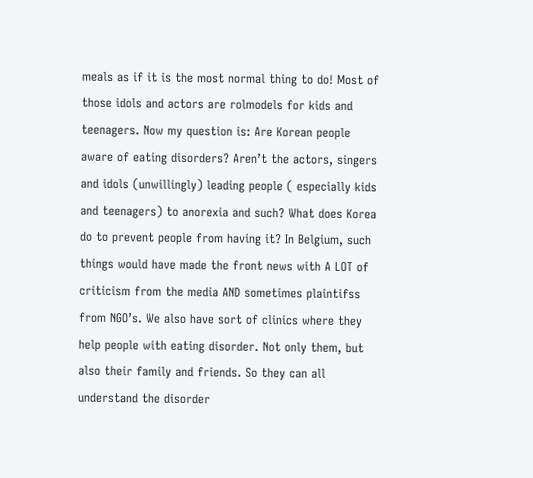meals as if it is the most normal thing to do! Most of those idols and actors are rolmodels for kids and teenagers. Now my question is: Are Korean people aware of eating disorders? Aren’t the actors, singers and idols (unwillingly) leading people ( especially kids and teenagers) to anorexia and such? What does Korea do to prevent people from having it? In Belgium, such things would have made the front news with A LOT of criticism from the media AND sometimes plaintifss from NGO’s. We also have sort of clinics where they help people with eating disorder. Not only them, but also their family and friends. So they can all understand the disorder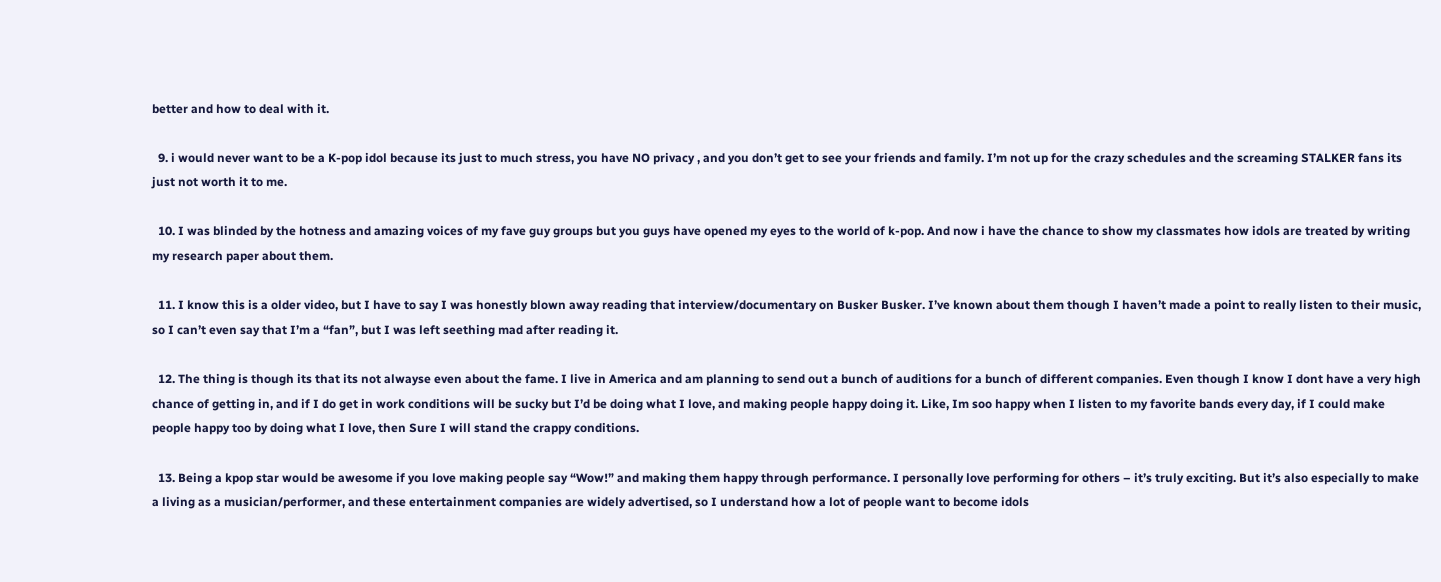better and how to deal with it.

  9. i would never want to be a K-pop idol because its just to much stress, you have NO privacy , and you don’t get to see your friends and family. I’m not up for the crazy schedules and the screaming STALKER fans its just not worth it to me.

  10. I was blinded by the hotness and amazing voices of my fave guy groups but you guys have opened my eyes to the world of k-pop. And now i have the chance to show my classmates how idols are treated by writing my research paper about them.

  11. I know this is a older video, but I have to say I was honestly blown away reading that interview/documentary on Busker Busker. I’ve known about them though I haven’t made a point to really listen to their music, so I can’t even say that I’m a “fan”, but I was left seething mad after reading it.

  12. The thing is though its that its not alwayse even about the fame. I live in America and am planning to send out a bunch of auditions for a bunch of different companies. Even though I know I dont have a very high chance of getting in, and if I do get in work conditions will be sucky but I’d be doing what I love, and making people happy doing it. Like, Im soo happy when I listen to my favorite bands every day, if I could make people happy too by doing what I love, then Sure I will stand the crappy conditions.

  13. Being a kpop star would be awesome if you love making people say “Wow!” and making them happy through performance. I personally love performing for others – it’s truly exciting. But it’s also especially to make a living as a musician/performer, and these entertainment companies are widely advertised, so I understand how a lot of people want to become idols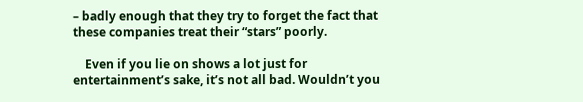– badly enough that they try to forget the fact that these companies treat their “stars” poorly.

    Even if you lie on shows a lot just for entertainment’s sake, it’s not all bad. Wouldn’t you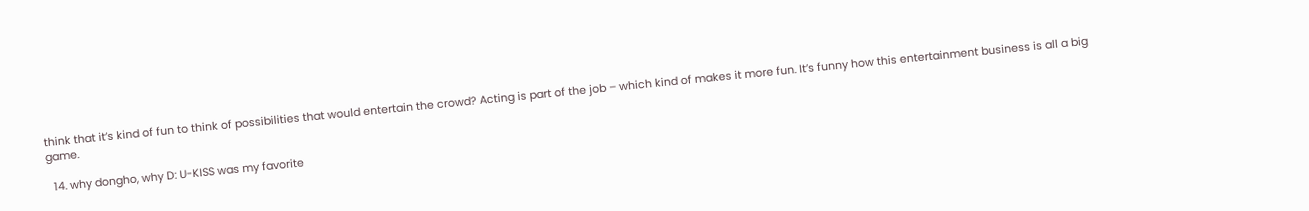think that it’s kind of fun to think of possibilities that would entertain the crowd? Acting is part of the job – which kind of makes it more fun. It’s funny how this entertainment business is all a big game.

  14. why dongho, why D: U-KISS was my favorite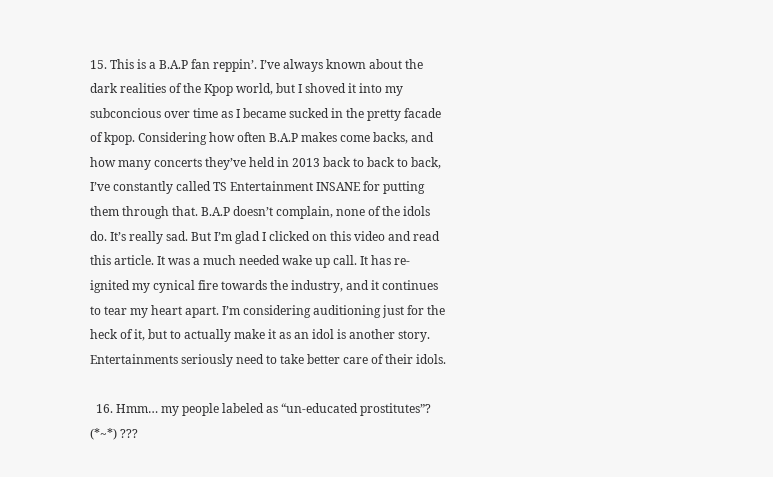15. This is a B.A.P fan reppin’. I’ve always known about the dark realities of the Kpop world, but I shoved it into my subconcious over time as I became sucked in the pretty facade of kpop. Considering how often B.A.P makes come backs, and how many concerts they’ve held in 2013 back to back to back, I’ve constantly called TS Entertainment INSANE for putting them through that. B.A.P doesn’t complain, none of the idols do. It’s really sad. But I’m glad I clicked on this video and read this article. It was a much needed wake up call. It has re-ignited my cynical fire towards the industry, and it continues to tear my heart apart. I’m considering auditioning just for the heck of it, but to actually make it as an idol is another story. Entertainments seriously need to take better care of their idols.

  16. Hmm… my people labeled as “un-educated prostitutes”? (*~*) ???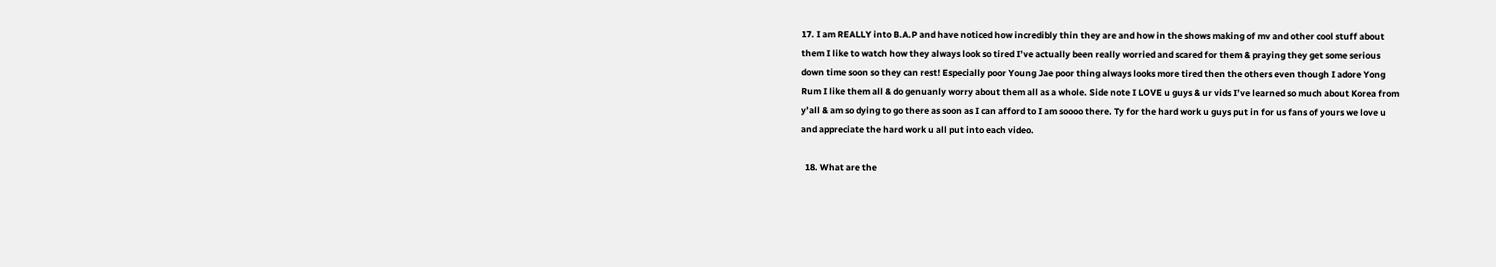17. I am REALLY into B.A.P and have noticed how incredibly thin they are and how in the shows making of mv and other cool stuff about them I like to watch how they always look so tired I’ve actually been really worried and scared for them & praying they get some serious down time soon so they can rest! Especially poor Young Jae poor thing always looks more tired then the others even though I adore Yong Rum I like them all & do genuanly worry about them all as a whole. Side note I LOVE u guys & ur vids I’ve learned so much about Korea from y’all & am so dying to go there as soon as I can afford to I am soooo there. Ty for the hard work u guys put in for us fans of yours we love u and appreciate the hard work u all put into each video.

  18. What are the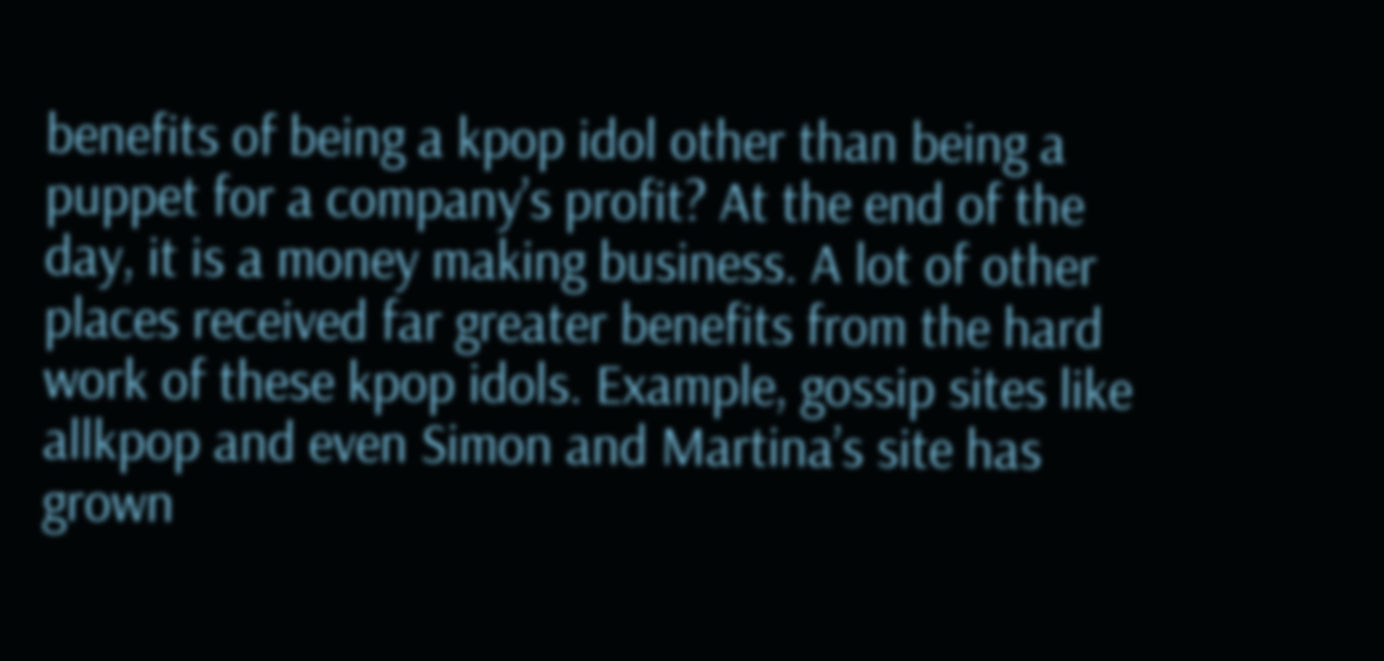benefits of being a kpop idol other than being a puppet for a company’s profit? At the end of the day, it is a money making business. A lot of other places received far greater benefits from the hard work of these kpop idols. Example, gossip sites like allkpop and even Simon and Martina’s site has grown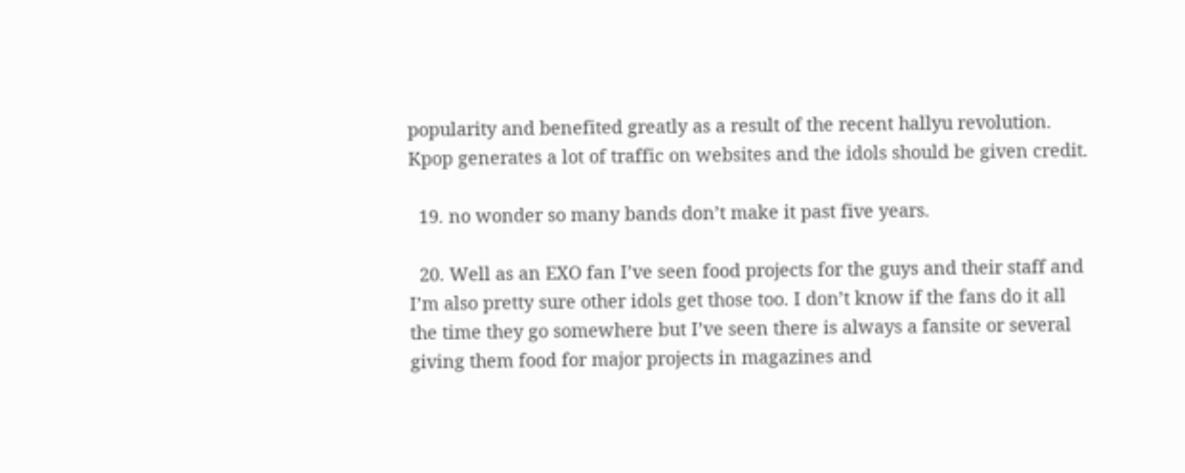popularity and benefited greatly as a result of the recent hallyu revolution. Kpop generates a lot of traffic on websites and the idols should be given credit.

  19. no wonder so many bands don’t make it past five years.

  20. Well as an EXO fan I’ve seen food projects for the guys and their staff and I’m also pretty sure other idols get those too. I don’t know if the fans do it all the time they go somewhere but I’ve seen there is always a fansite or several giving them food for major projects in magazines and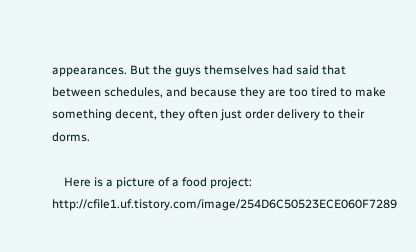appearances. But the guys themselves had said that between schedules, and because they are too tired to make something decent, they often just order delivery to their dorms.

    Here is a picture of a food project: http://cfile1.uf.tistory.com/image/254D6C50523ECE060F7289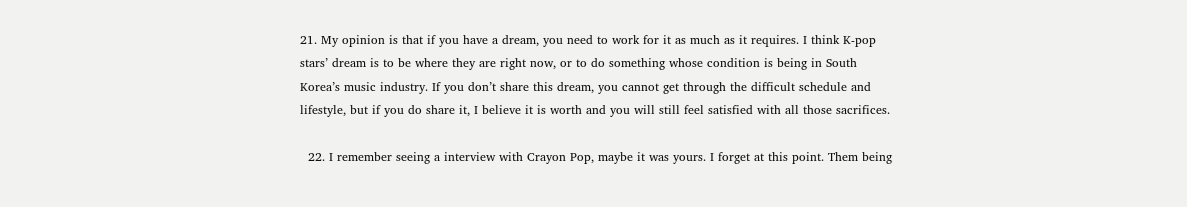21. My opinion is that if you have a dream, you need to work for it as much as it requires. I think K-pop stars’ dream is to be where they are right now, or to do something whose condition is being in South Korea’s music industry. If you don’t share this dream, you cannot get through the difficult schedule and lifestyle, but if you do share it, I believe it is worth and you will still feel satisfied with all those sacrifices.

  22. I remember seeing a interview with Crayon Pop, maybe it was yours. I forget at this point. Them being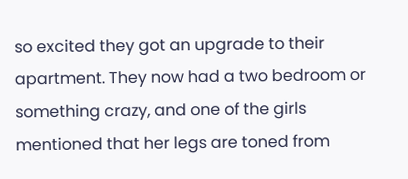so excited they got an upgrade to their apartment. They now had a two bedroom or something crazy, and one of the girls mentioned that her legs are toned from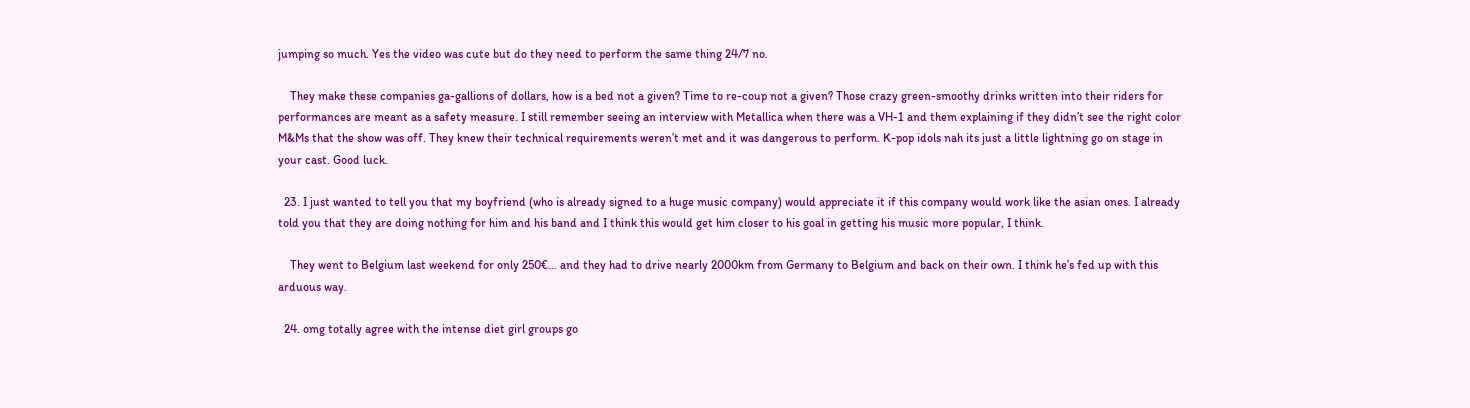jumping so much. Yes the video was cute but do they need to perform the same thing 24/7 no.

    They make these companies ga-gallions of dollars, how is a bed not a given? Time to re-coup not a given? Those crazy green-smoothy drinks written into their riders for performances are meant as a safety measure. I still remember seeing an interview with Metallica when there was a VH-1 and them explaining if they didn’t see the right color M&Ms that the show was off. They knew their technical requirements weren’t met and it was dangerous to perform. K-pop idols nah its just a little lightning go on stage in your cast. Good luck.

  23. I just wanted to tell you that my boyfriend (who is already signed to a huge music company) would appreciate it if this company would work like the asian ones. I already told you that they are doing nothing for him and his band and I think this would get him closer to his goal in getting his music more popular, I think.

    They went to Belgium last weekend for only 250€… and they had to drive nearly 2000km from Germany to Belgium and back on their own. I think he’s fed up with this arduous way.

  24. omg totally agree with the intense diet girl groups go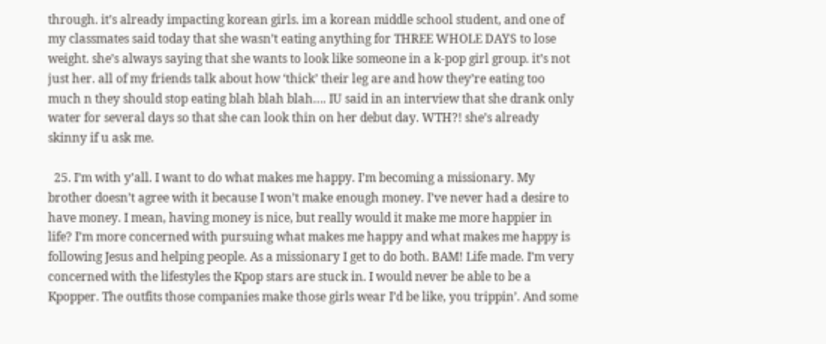through. it’s already impacting korean girls. im a korean middle school student, and one of my classmates said today that she wasn’t eating anything for THREE WHOLE DAYS to lose weight. she’s always saying that she wants to look like someone in a k-pop girl group. it’s not just her. all of my friends talk about how ‘thick’ their leg are and how they’re eating too much n they should stop eating blah blah blah…. IU said in an interview that she drank only water for several days so that she can look thin on her debut day. WTH?! she’s already skinny if u ask me.

  25. I’m with y’all. I want to do what makes me happy. I’m becoming a missionary. My brother doesn’t agree with it because I won’t make enough money. I’ve never had a desire to have money. I mean, having money is nice, but really would it make me more happier in life? I’m more concerned with pursuing what makes me happy and what makes me happy is following Jesus and helping people. As a missionary I get to do both. BAM! Life made. I’m very concerned with the lifestyles the Kpop stars are stuck in. I would never be able to be a Kpopper. The outfits those companies make those girls wear I’d be like, you trippin’. And some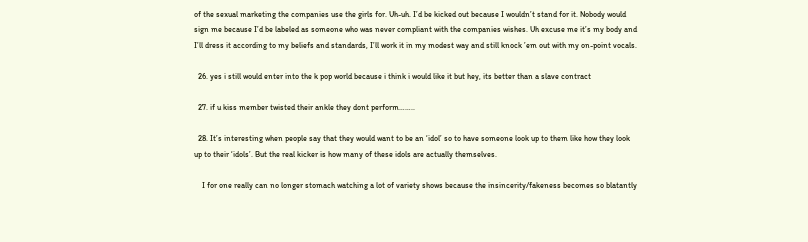of the sexual marketing the companies use the girls for. Uh-uh. I’d be kicked out because I wouldn’t stand for it. Nobody would sign me because I’d be labeled as someone who was never compliant with the companies wishes. Uh excuse me it’s my body and I’ll dress it according to my beliefs and standards, I’ll work it in my modest way and still knock ’em out with my on-point vocals.

  26. yes i still would enter into the k pop world because i think i would like it but hey, its better than a slave contract

  27. if u kiss member twisted their ankle they dont perform……..

  28. It’s interesting when people say that they would want to be an ‘idol’ so to have someone look up to them like how they look up to their ‘idols’. But the real kicker is how many of these idols are actually themselves.

    I for one really can no longer stomach watching a lot of variety shows because the insincerity/fakeness becomes so blatantly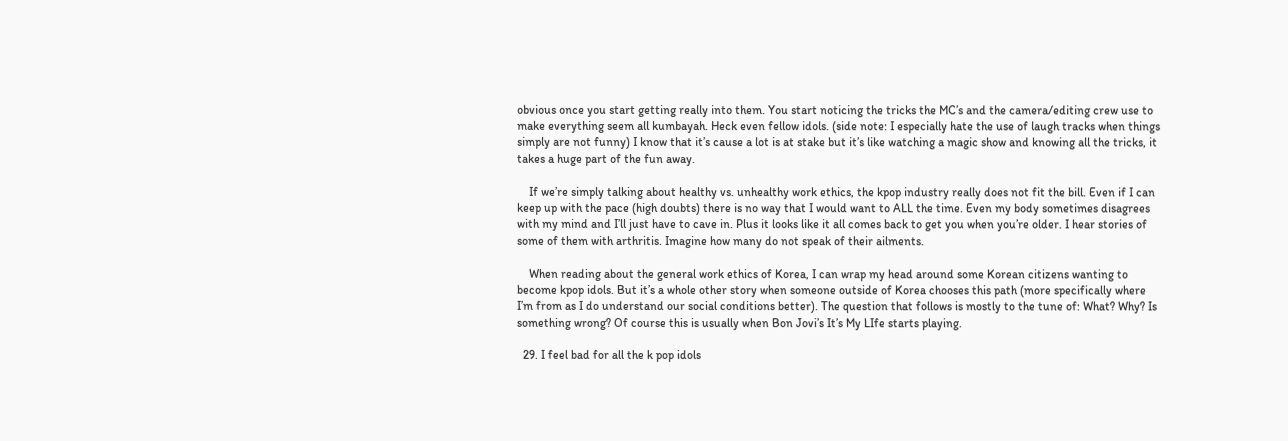obvious once you start getting really into them. You start noticing the tricks the MC’s and the camera/editing crew use to make everything seem all kumbayah. Heck even fellow idols. (side note: I especially hate the use of laugh tracks when things simply are not funny) I know that it’s cause a lot is at stake but it’s like watching a magic show and knowing all the tricks, it takes a huge part of the fun away.

    If we’re simply talking about healthy vs. unhealthy work ethics, the kpop industry really does not fit the bill. Even if I can keep up with the pace (high doubts) there is no way that I would want to ALL the time. Even my body sometimes disagrees with my mind and I’ll just have to cave in. Plus it looks like it all comes back to get you when you’re older. I hear stories of some of them with arthritis. Imagine how many do not speak of their ailments.

    When reading about the general work ethics of Korea, I can wrap my head around some Korean citizens wanting to become kpop idols. But it’s a whole other story when someone outside of Korea chooses this path (more specifically where I’m from as I do understand our social conditions better). The question that follows is mostly to the tune of: What? Why? Is something wrong? Of course this is usually when Bon Jovi’s It’s My LIfe starts playing.

  29. I feel bad for all the k pop idols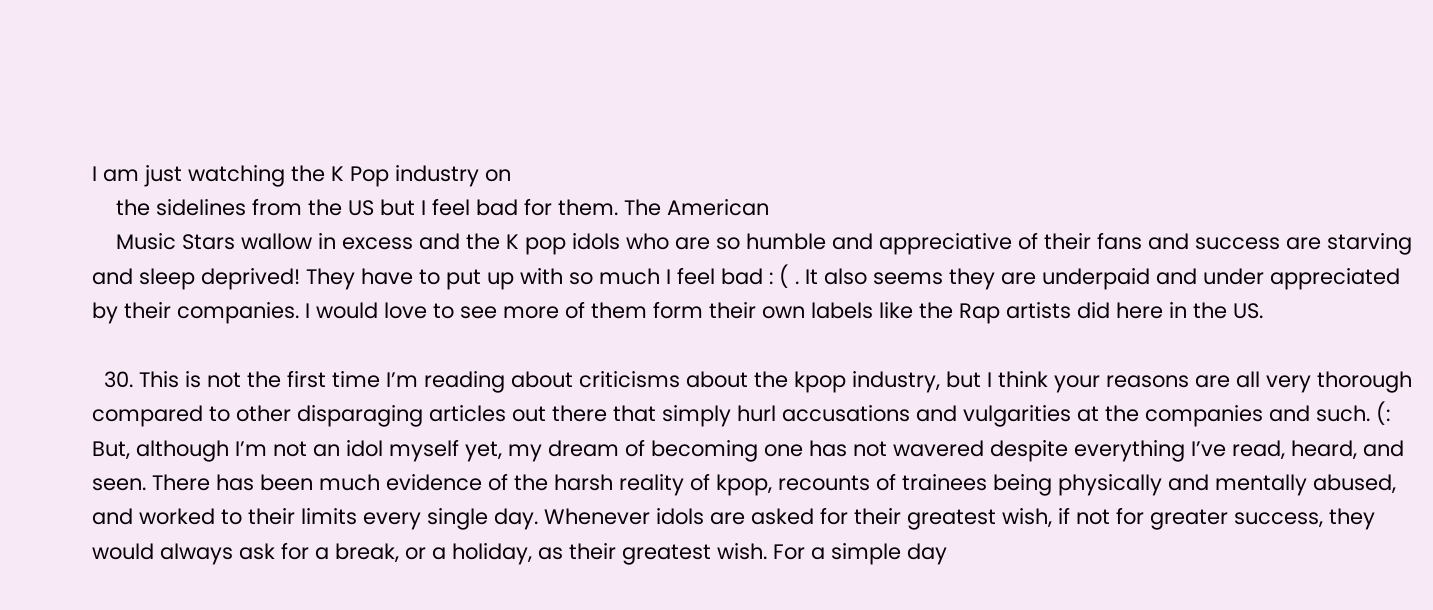I am just watching the K Pop industry on
    the sidelines from the US but I feel bad for them. The American
    Music Stars wallow in excess and the K pop idols who are so humble and appreciative of their fans and success are starving and sleep deprived! They have to put up with so much I feel bad : ( . It also seems they are underpaid and under appreciated by their companies. I would love to see more of them form their own labels like the Rap artists did here in the US.

  30. This is not the first time I’m reading about criticisms about the kpop industry, but I think your reasons are all very thorough compared to other disparaging articles out there that simply hurl accusations and vulgarities at the companies and such. (: But, although I’m not an idol myself yet, my dream of becoming one has not wavered despite everything I’ve read, heard, and seen. There has been much evidence of the harsh reality of kpop, recounts of trainees being physically and mentally abused, and worked to their limits every single day. Whenever idols are asked for their greatest wish, if not for greater success, they would always ask for a break, or a holiday, as their greatest wish. For a simple day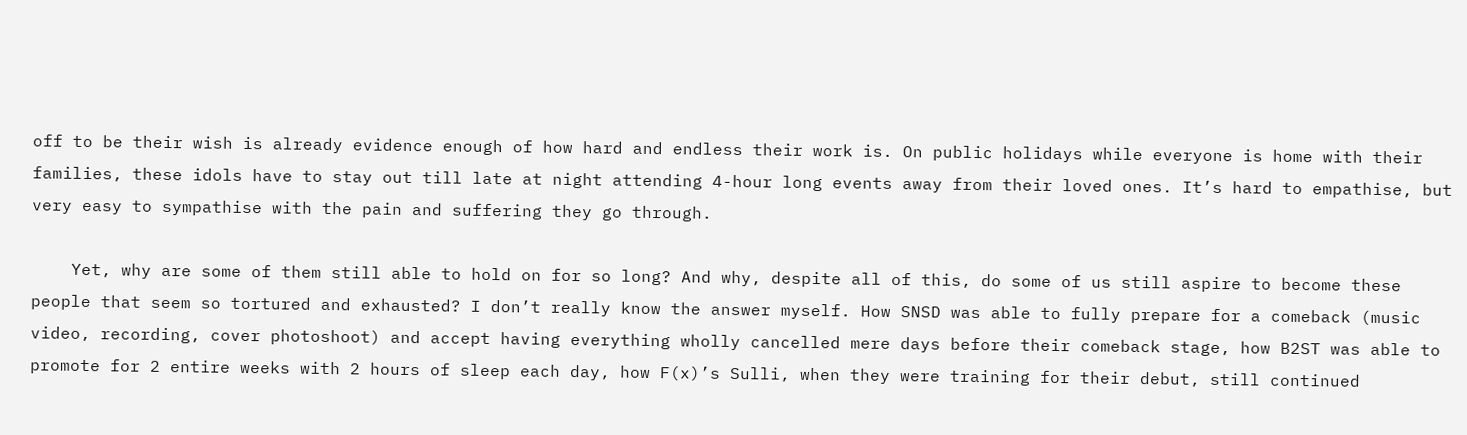off to be their wish is already evidence enough of how hard and endless their work is. On public holidays while everyone is home with their families, these idols have to stay out till late at night attending 4-hour long events away from their loved ones. It’s hard to empathise, but very easy to sympathise with the pain and suffering they go through.

    Yet, why are some of them still able to hold on for so long? And why, despite all of this, do some of us still aspire to become these people that seem so tortured and exhausted? I don’t really know the answer myself. How SNSD was able to fully prepare for a comeback (music video, recording, cover photoshoot) and accept having everything wholly cancelled mere days before their comeback stage, how B2ST was able to promote for 2 entire weeks with 2 hours of sleep each day, how F(x)’s Sulli, when they were training for their debut, still continued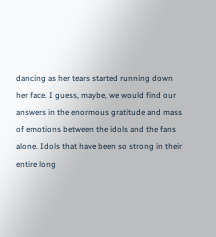dancing as her tears started running down her face. I guess, maybe, we would find our answers in the enormous gratitude and mass of emotions between the idols and the fans alone. Idols that have been so strong in their entire long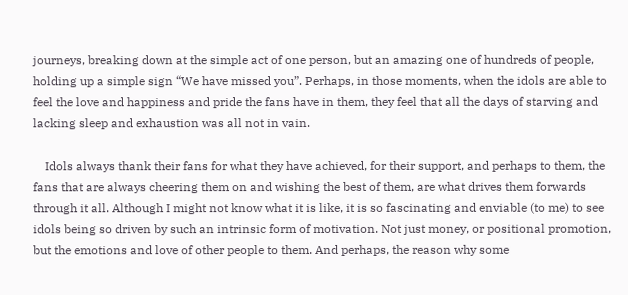journeys, breaking down at the simple act of one person, but an amazing one of hundreds of people, holding up a simple sign “We have missed you”. Perhaps, in those moments, when the idols are able to feel the love and happiness and pride the fans have in them, they feel that all the days of starving and lacking sleep and exhaustion was all not in vain.

    Idols always thank their fans for what they have achieved, for their support, and perhaps to them, the fans that are always cheering them on and wishing the best of them, are what drives them forwards through it all. Although I might not know what it is like, it is so fascinating and enviable (to me) to see idols being so driven by such an intrinsic form of motivation. Not just money, or positional promotion, but the emotions and love of other people to them. And perhaps, the reason why some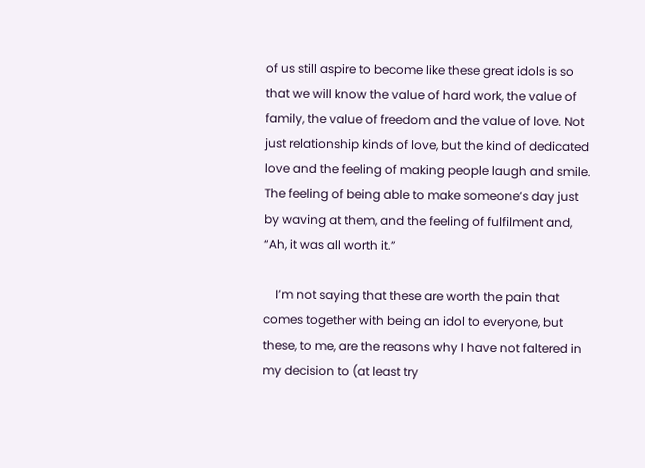of us still aspire to become like these great idols is so that we will know the value of hard work, the value of family, the value of freedom and the value of love. Not just relationship kinds of love, but the kind of dedicated love and the feeling of making people laugh and smile. The feeling of being able to make someone’s day just by waving at them, and the feeling of fulfilment and, “Ah, it was all worth it.”

    I’m not saying that these are worth the pain that comes together with being an idol to everyone, but these, to me, are the reasons why I have not faltered in my decision to (at least try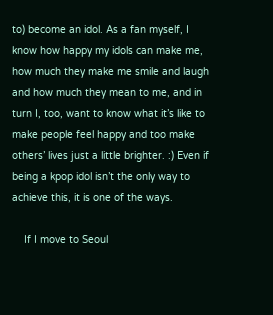to) become an idol. As a fan myself, I know how happy my idols can make me, how much they make me smile and laugh and how much they mean to me, and in turn I, too, want to know what it’s like to make people feel happy and too make others’ lives just a little brighter. :) Even if being a kpop idol isn’t the only way to achieve this, it is one of the ways.

    If I move to Seoul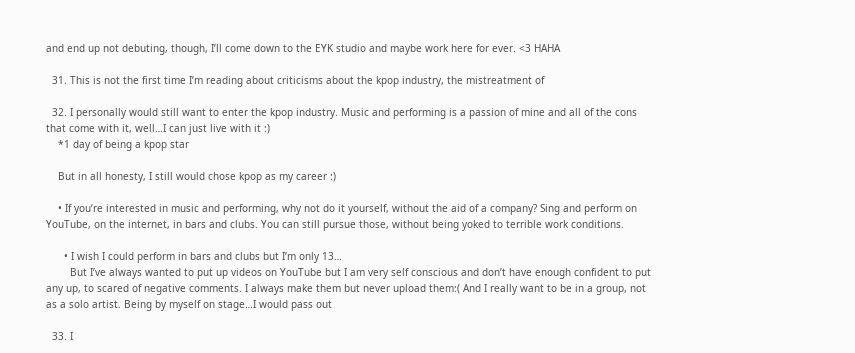and end up not debuting, though, I’ll come down to the EYK studio and maybe work here for ever. <3 HAHA

  31. This is not the first time I’m reading about criticisms about the kpop industry, the mistreatment of

  32. I personally would still want to enter the kpop industry. Music and performing is a passion of mine and all of the cons that come with it, well…I can just live with it :)
    *1 day of being a kpop star

    But in all honesty, I still would chose kpop as my career :)

    • If you’re interested in music and performing, why not do it yourself, without the aid of a company? Sing and perform on YouTube, on the internet, in bars and clubs. You can still pursue those, without being yoked to terrible work conditions.

      • I wish I could perform in bars and clubs but I’m only 13…
        But I’ve always wanted to put up videos on YouTube but I am very self conscious and don’t have enough confident to put any up, to scared of negative comments. I always make them but never upload them:( And I really want to be in a group, not as a solo artist. Being by myself on stage…I would pass out

  33. I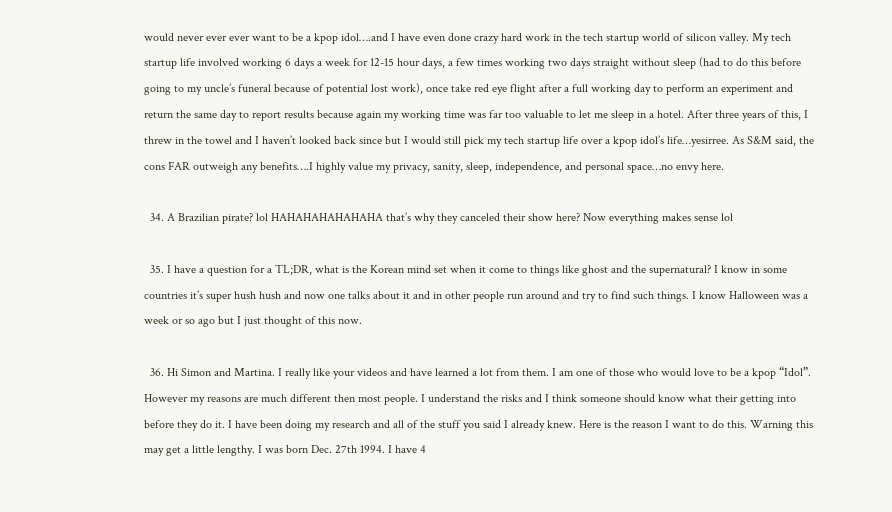would never ever ever want to be a kpop idol….and I have even done crazy hard work in the tech startup world of silicon valley. My tech startup life involved working 6 days a week for 12-15 hour days, a few times working two days straight without sleep (had to do this before going to my uncle’s funeral because of potential lost work), once take red eye flight after a full working day to perform an experiment and return the same day to report results because again my working time was far too valuable to let me sleep in a hotel. After three years of this, I threw in the towel and I haven’t looked back since but I would still pick my tech startup life over a kpop idol’s life…yesirree. As S&M said, the cons FAR outweigh any benefits….I highly value my privacy, sanity, sleep, independence, and personal space…no envy here.

  34. A Brazilian pirate? lol HAHAHAHAHAHAHA that’s why they canceled their show here? Now everything makes sense lol

  35. I have a question for a TL;DR, what is the Korean mind set when it come to things like ghost and the supernatural? I know in some countries it’s super hush hush and now one talks about it and in other people run around and try to find such things. I know Halloween was a week or so ago but I just thought of this now.

  36. Hi Simon and Martina. I really like your videos and have learned a lot from them. I am one of those who would love to be a kpop “Idol”. However my reasons are much different then most people. I understand the risks and I think someone should know what their getting into before they do it. I have been doing my research and all of the stuff you said I already knew. Here is the reason I want to do this. Warning this may get a little lengthy. I was born Dec. 27th 1994. I have 4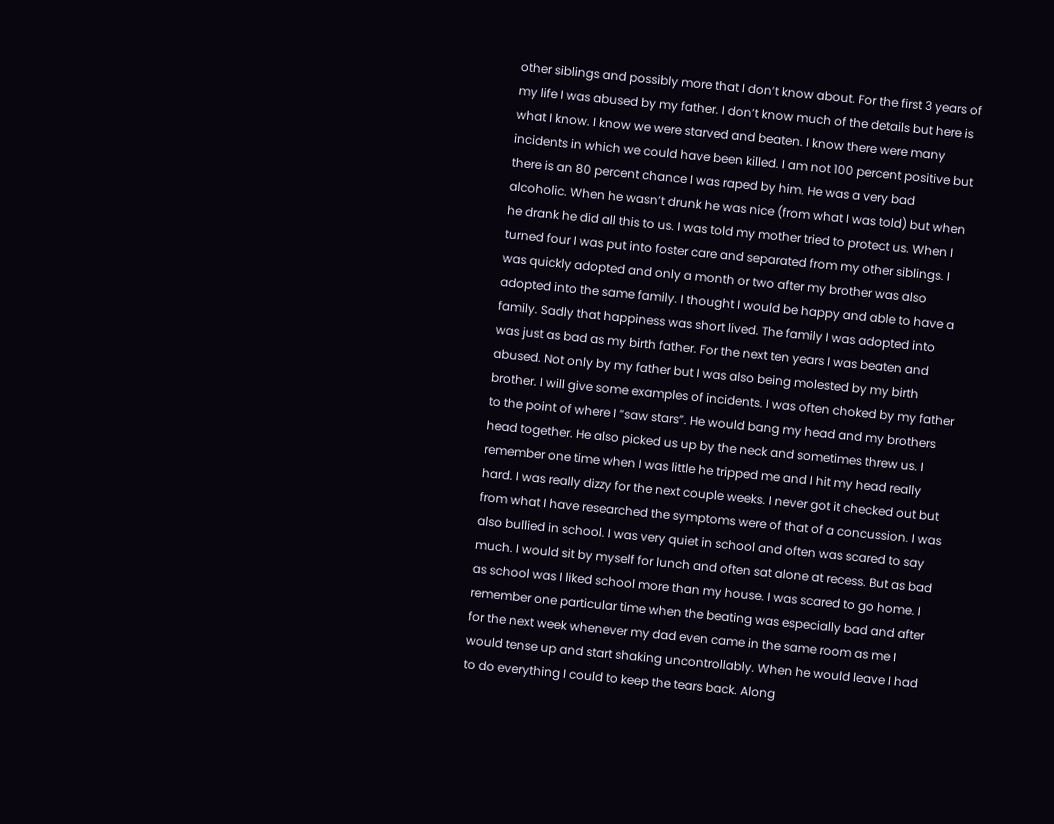other siblings and possibly more that I don’t know about. For the first 3 years of my life I was abused by my father. I don’t know much of the details but here is what I know. I know we were starved and beaten. I know there were many incidents in which we could have been killed. I am not 100 percent positive but there is an 80 percent chance I was raped by him. He was a very bad alcoholic. When he wasn’t drunk he was nice (from what I was told) but when he drank he did all this to us. I was told my mother tried to protect us. When I turned four I was put into foster care and separated from my other siblings. I was quickly adopted and only a month or two after my brother was also adopted into the same family. I thought I would be happy and able to have a family. Sadly that happiness was short lived. The family I was adopted into was just as bad as my birth father. For the next ten years I was beaten and abused. Not only by my father but I was also being molested by my birth brother. I will give some examples of incidents. I was often choked by my father to the point of where I “saw stars”. He would bang my head and my brothers head together. He also picked us up by the neck and sometimes threw us. I remember one time when I was little he tripped me and I hit my head really hard. I was really dizzy for the next couple weeks. I never got it checked out but from what I have researched the symptoms were of that of a concussion. I was also bullied in school. I was very quiet in school and often was scared to say much. I would sit by myself for lunch and often sat alone at recess. But as bad as school was I liked school more than my house. I was scared to go home. I remember one particular time when the beating was especially bad and after for the next week whenever my dad even came in the same room as me I would tense up and start shaking uncontrollably. When he would leave I had to do everything I could to keep the tears back. Along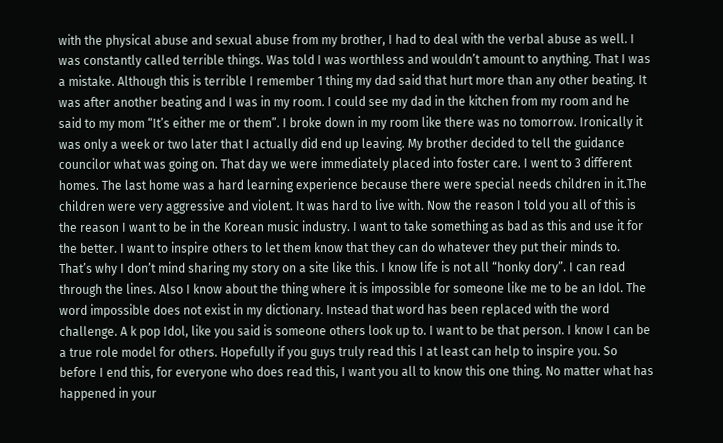with the physical abuse and sexual abuse from my brother, I had to deal with the verbal abuse as well. I was constantly called terrible things. Was told I was worthless and wouldn’t amount to anything. That I was a mistake. Although this is terrible I remember 1 thing my dad said that hurt more than any other beating. It was after another beating and I was in my room. I could see my dad in the kitchen from my room and he said to my mom “It’s either me or them”. I broke down in my room like there was no tomorrow. Ironically it was only a week or two later that I actually did end up leaving. My brother decided to tell the guidance councilor what was going on. That day we were immediately placed into foster care. I went to 3 different homes. The last home was a hard learning experience because there were special needs children in it.The children were very aggressive and violent. It was hard to live with. Now the reason I told you all of this is the reason I want to be in the Korean music industry. I want to take something as bad as this and use it for the better. I want to inspire others to let them know that they can do whatever they put their minds to. That’s why I don’t mind sharing my story on a site like this. I know life is not all “honky dory”. I can read through the lines. Also I know about the thing where it is impossible for someone like me to be an Idol. The word impossible does not exist in my dictionary. Instead that word has been replaced with the word challenge. A k pop Idol, like you said is someone others look up to. I want to be that person. I know I can be a true role model for others. Hopefully if you guys truly read this I at least can help to inspire you. So before I end this, for everyone who does read this, I want you all to know this one thing. No matter what has happened in your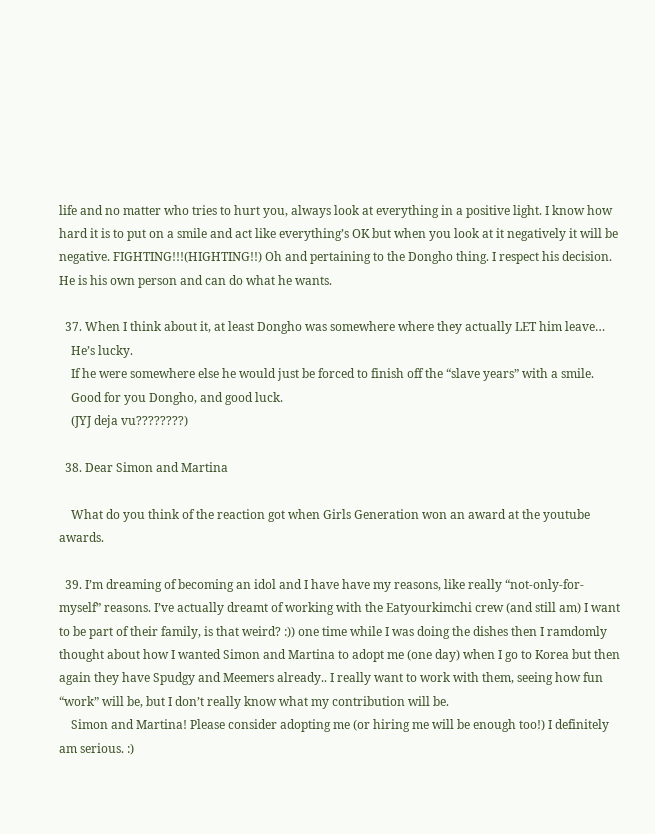life and no matter who tries to hurt you, always look at everything in a positive light. I know how hard it is to put on a smile and act like everything’s OK but when you look at it negatively it will be negative. FIGHTING!!!(HIGHTING!!) Oh and pertaining to the Dongho thing. I respect his decision. He is his own person and can do what he wants.

  37. When I think about it, at least Dongho was somewhere where they actually LET him leave…
    He’s lucky.
    If he were somewhere else he would just be forced to finish off the “slave years” with a smile.
    Good for you Dongho, and good luck.
    (JYJ deja vu????????)

  38. Dear Simon and Martina

    What do you think of the reaction got when Girls Generation won an award at the youtube awards.

  39. I’m dreaming of becoming an idol and I have have my reasons, like really “not-only-for-myself” reasons. I’ve actually dreamt of working with the Eatyourkimchi crew (and still am) I want to be part of their family, is that weird? :)) one time while I was doing the dishes then I ramdomly thought about how I wanted Simon and Martina to adopt me (one day) when I go to Korea but then again they have Spudgy and Meemers already.. I really want to work with them, seeing how fun “work” will be, but I don’t really know what my contribution will be.
    Simon and Martina! Please consider adopting me (or hiring me will be enough too!) I definitely am serious. :)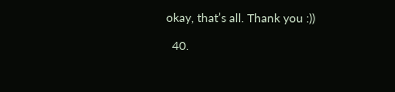okay, that’s all. Thank you :))

  40.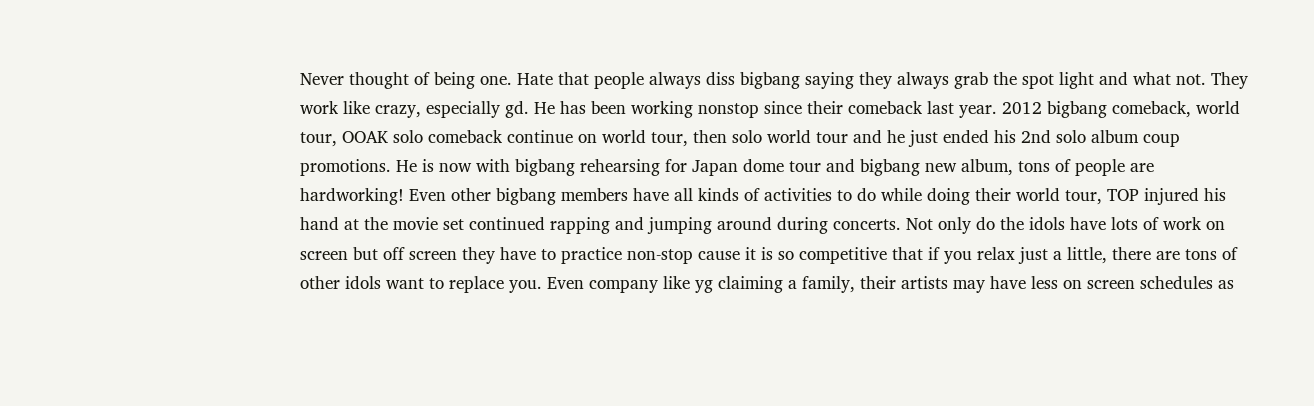Never thought of being one. Hate that people always diss bigbang saying they always grab the spot light and what not. They work like crazy, especially gd. He has been working nonstop since their comeback last year. 2012 bigbang comeback, world tour, OOAK solo comeback continue on world tour, then solo world tour and he just ended his 2nd solo album coup promotions. He is now with bigbang rehearsing for Japan dome tour and bigbang new album, tons of people are hardworking! Even other bigbang members have all kinds of activities to do while doing their world tour, TOP injured his hand at the movie set continued rapping and jumping around during concerts. Not only do the idols have lots of work on screen but off screen they have to practice non-stop cause it is so competitive that if you relax just a little, there are tons of other idols want to replace you. Even company like yg claiming a family, their artists may have less on screen schedules as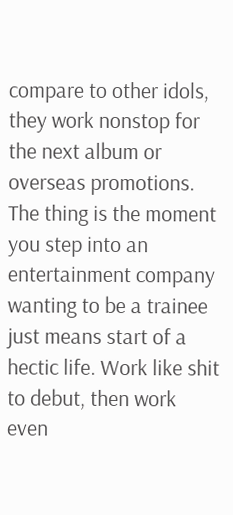compare to other idols, they work nonstop for the next album or overseas promotions. The thing is the moment you step into an entertainment company wanting to be a trainee just means start of a hectic life. Work like shit to debut, then work even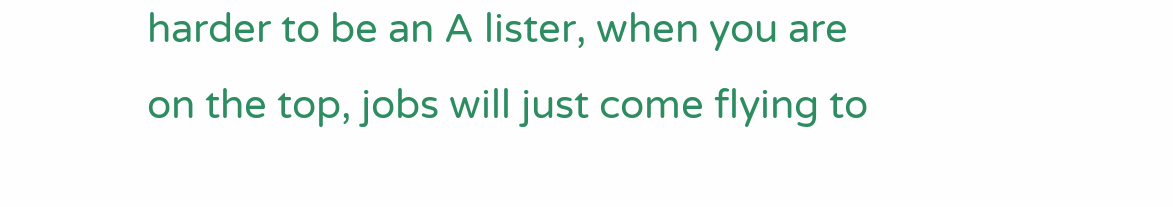harder to be an A lister, when you are on the top, jobs will just come flying to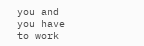you and you have to work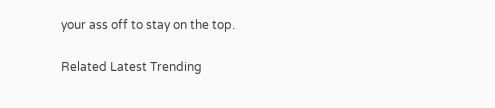your ass off to stay on the top.

Related Latest Trending